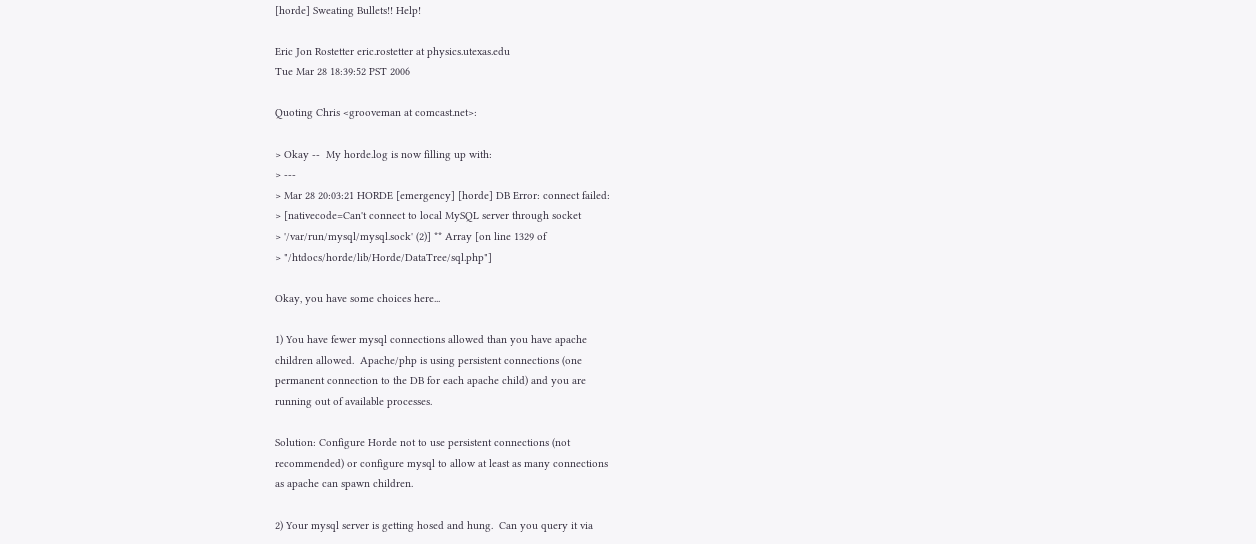[horde] Sweating Bullets!! Help!

Eric Jon Rostetter eric.rostetter at physics.utexas.edu
Tue Mar 28 18:39:52 PST 2006

Quoting Chris <grooveman at comcast.net>:

> Okay --  My horde.log is now filling up with:
> ---
> Mar 28 20:03:21 HORDE [emergency] [horde] DB Error: connect failed:
> [nativecode=Can't connect to local MySQL server through socket
> '/var/run/mysql/mysql.sock' (2)] ** Array [on line 1329 of
> "/htdocs/horde/lib/Horde/DataTree/sql.php"]

Okay, you have some choices here...

1) You have fewer mysql connections allowed than you have apache
children allowed.  Apache/php is using persistent connections (one
permanent connection to the DB for each apache child) and you are
running out of available processes.

Solution: Configure Horde not to use persistent connections (not
recommended) or configure mysql to allow at least as many connections
as apache can spawn children.

2) Your mysql server is getting hosed and hung.  Can you query it via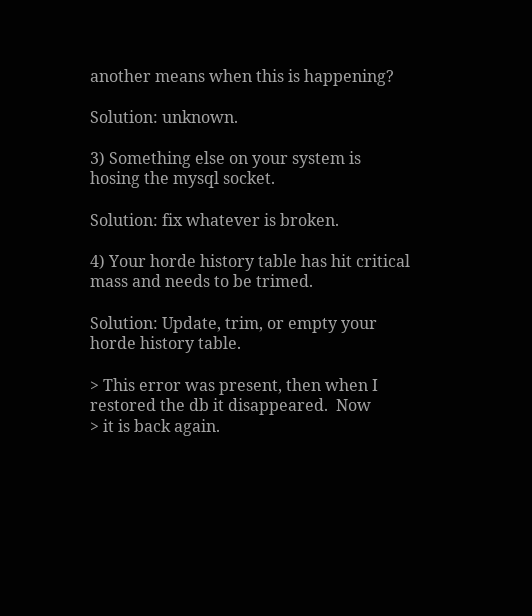another means when this is happening?

Solution: unknown.

3) Something else on your system is hosing the mysql socket.

Solution: fix whatever is broken.

4) Your horde history table has hit critical mass and needs to be trimed.

Solution: Update, trim, or empty your horde history table.

> This error was present, then when I restored the db it disappeared.  Now
> it is back again.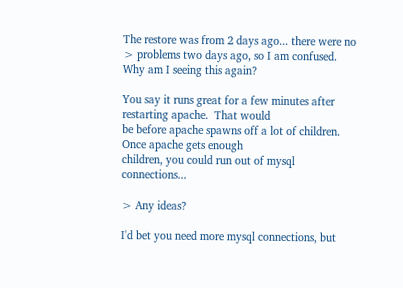The restore was from 2 days ago... there were no
> problems two days ago, so I am confused.  Why am I seeing this again?

You say it runs great for a few minutes after restarting apache.  That would
be before apache spawns off a lot of children.  Once apache gets enough
children, you could run out of mysql connections...

> Any ideas?

I'd bet you need more mysql connections, but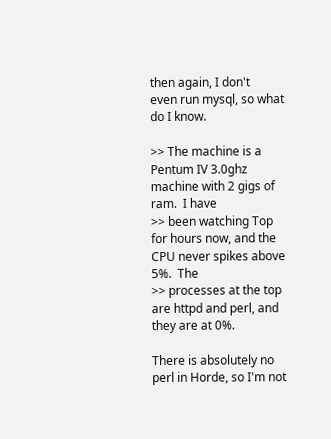then again, I don't
even run mysql, so what do I know.

>> The machine is a Pentum IV 3.0ghz machine with 2 gigs of ram.  I have
>> been watching Top for hours now, and the CPU never spikes above 5%.  The
>> processes at the top are httpd and perl, and they are at 0%.

There is absolutely no perl in Horde, so I'm not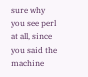sure why you see perl
at all, since you said the machine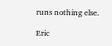runs nothing else.

Eric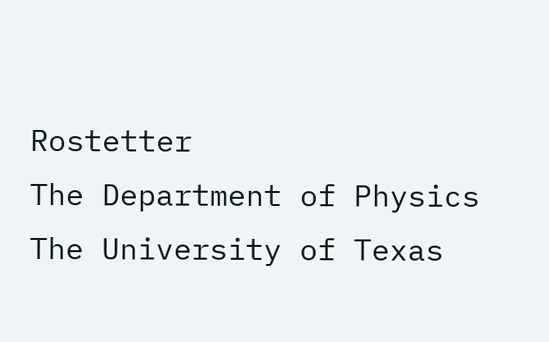Rostetter
The Department of Physics
The University of Texas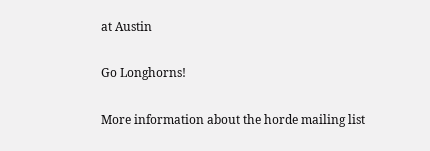at Austin

Go Longhorns!

More information about the horde mailing list